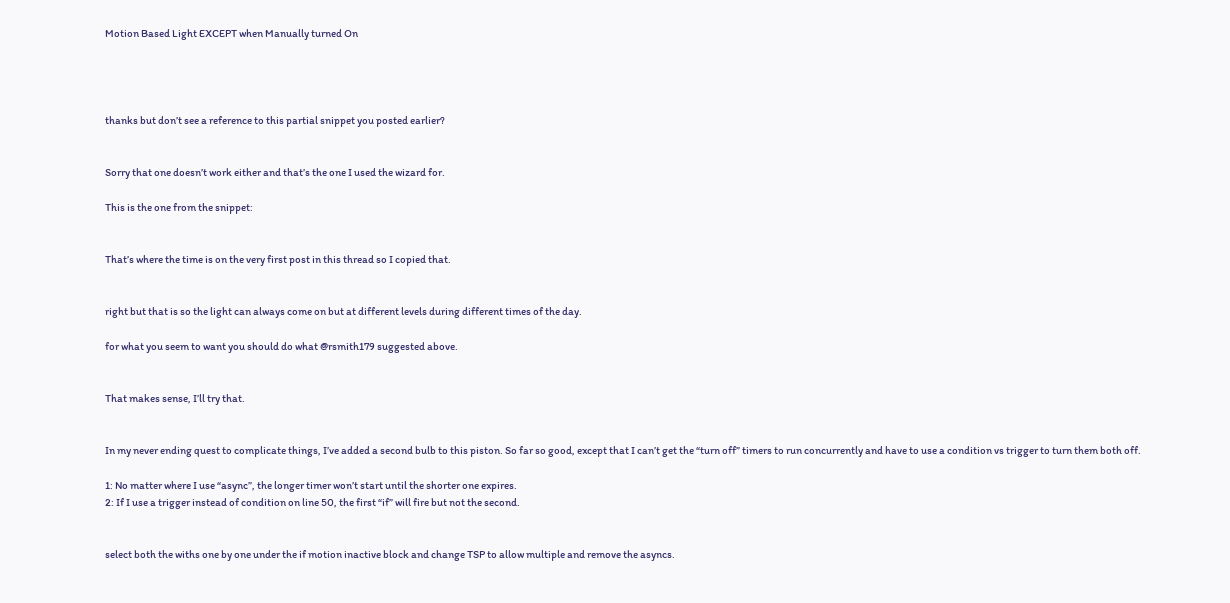Motion Based Light EXCEPT when Manually turned On




thanks but don’t see a reference to this partial snippet you posted earlier?


Sorry that one doesn’t work either and that’s the one I used the wizard for.

This is the one from the snippet:


That’s where the time is on the very first post in this thread so I copied that.


right but that is so the light can always come on but at different levels during different times of the day.

for what you seem to want you should do what @rsmith179 suggested above.


That makes sense, I’ll try that.


In my never ending quest to complicate things, I’ve added a second bulb to this piston. So far so good, except that I can’t get the “turn off” timers to run concurrently and have to use a condition vs trigger to turn them both off.

1: No matter where I use “async”, the longer timer won’t start until the shorter one expires.
2: If I use a trigger instead of condition on line 50, the first “if” will fire but not the second.


select both the withs one by one under the if motion inactive block and change TSP to allow multiple and remove the asyncs.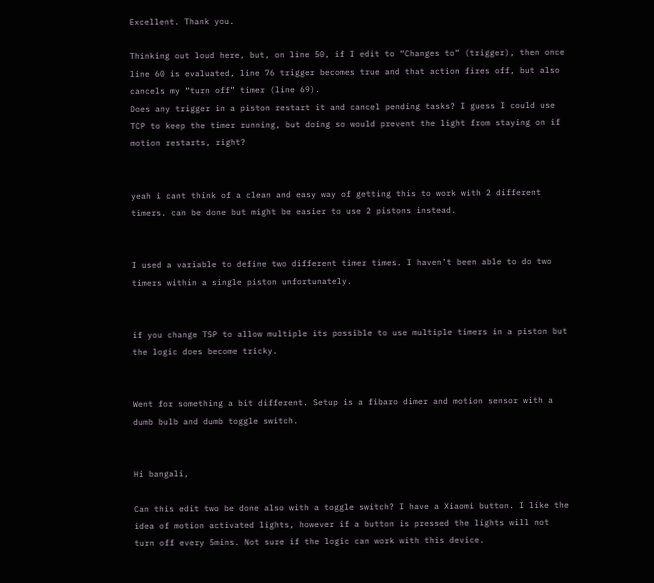Excellent. Thank you.

Thinking out loud here, but, on line 50, if I edit to “Changes to” (trigger), then once line 60 is evaluated, line 76 trigger becomes true and that action fires off, but also cancels my “turn off” timer (line 69).
Does any trigger in a piston restart it and cancel pending tasks? I guess I could use TCP to keep the timer running, but doing so would prevent the light from staying on if motion restarts, right?


yeah i cant think of a clean and easy way of getting this to work with 2 different timers. can be done but might be easier to use 2 pistons instead.


I used a variable to define two different timer times. I haven’t been able to do two timers within a single piston unfortunately.


if you change TSP to allow multiple its possible to use multiple timers in a piston but the logic does become tricky.


Went for something a bit different. Setup is a fibaro dimer and motion sensor with a dumb bulb and dumb toggle switch.


Hi bangali,

Can this edit two be done also with a toggle switch? I have a Xiaomi button. I like the idea of motion activated lights, however if a button is pressed the lights will not turn off every 5mins. Not sure if the logic can work with this device.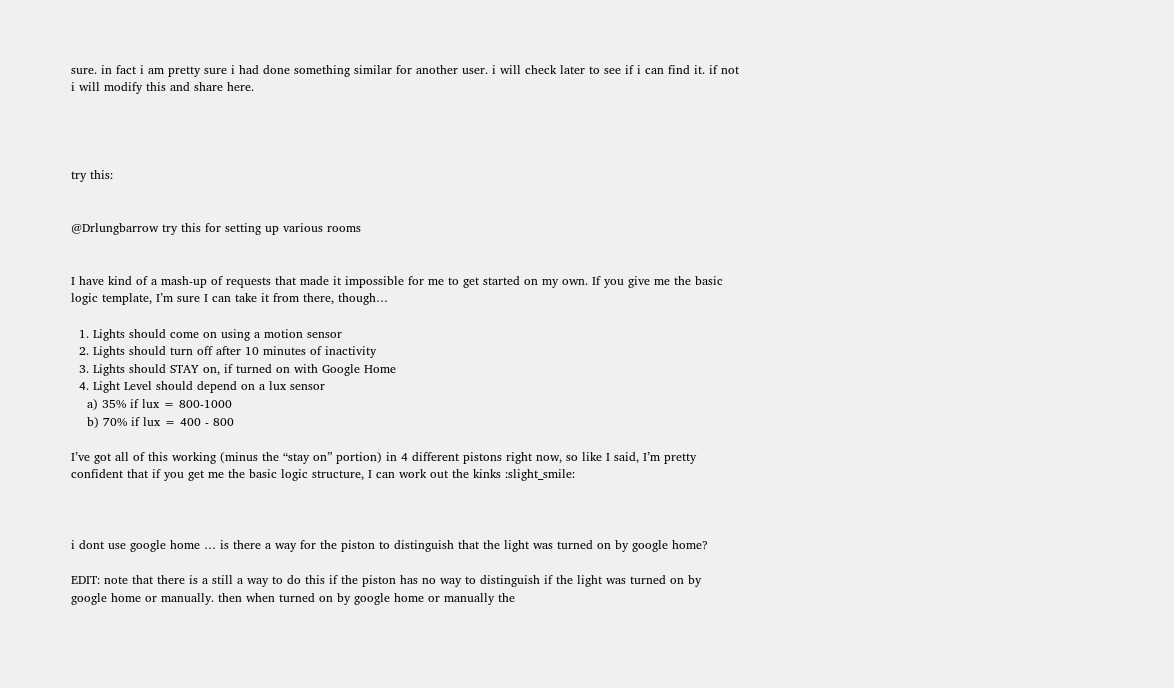sure. in fact i am pretty sure i had done something similar for another user. i will check later to see if i can find it. if not i will modify this and share here.




try this:


@Drlungbarrow try this for setting up various rooms


I have kind of a mash-up of requests that made it impossible for me to get started on my own. If you give me the basic logic template, I’m sure I can take it from there, though…

  1. Lights should come on using a motion sensor
  2. Lights should turn off after 10 minutes of inactivity
  3. Lights should STAY on, if turned on with Google Home
  4. Light Level should depend on a lux sensor
    a) 35% if lux = 800-1000
    b) 70% if lux = 400 - 800

I’ve got all of this working (minus the “stay on” portion) in 4 different pistons right now, so like I said, I’m pretty confident that if you get me the basic logic structure, I can work out the kinks :slight_smile:



i dont use google home … is there a way for the piston to distinguish that the light was turned on by google home?

EDIT: note that there is a still a way to do this if the piston has no way to distinguish if the light was turned on by google home or manually. then when turned on by google home or manually the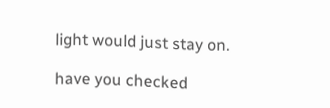light would just stay on.

have you checked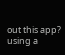out this app? using a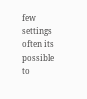few settings often its possible to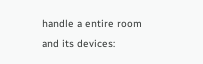handle a entire room and its devices: